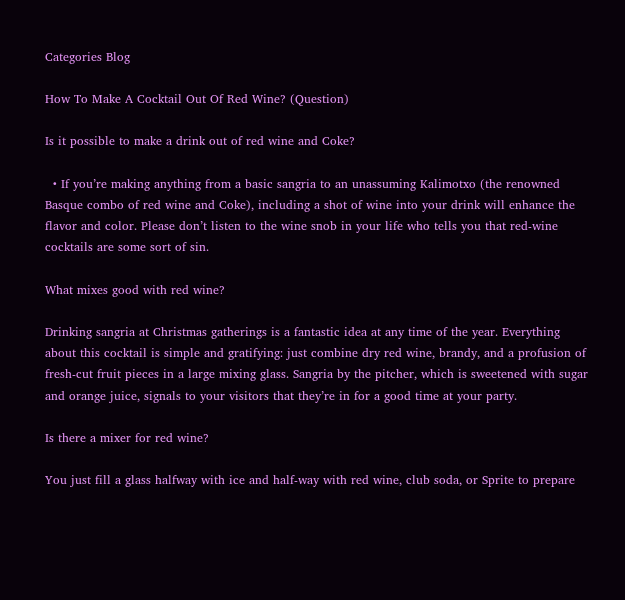Categories Blog

How To Make A Cocktail Out Of Red Wine? (Question)

Is it possible to make a drink out of red wine and Coke?

  • If you’re making anything from a basic sangria to an unassuming Kalimotxo (the renowned Basque combo of red wine and Coke), including a shot of wine into your drink will enhance the flavor and color. Please don’t listen to the wine snob in your life who tells you that red-wine cocktails are some sort of sin.

What mixes good with red wine?

Drinking sangria at Christmas gatherings is a fantastic idea at any time of the year. Everything about this cocktail is simple and gratifying: just combine dry red wine, brandy, and a profusion of fresh-cut fruit pieces in a large mixing glass. Sangria by the pitcher, which is sweetened with sugar and orange juice, signals to your visitors that they’re in for a good time at your party.

Is there a mixer for red wine?

You just fill a glass halfway with ice and half-way with red wine, club soda, or Sprite to prepare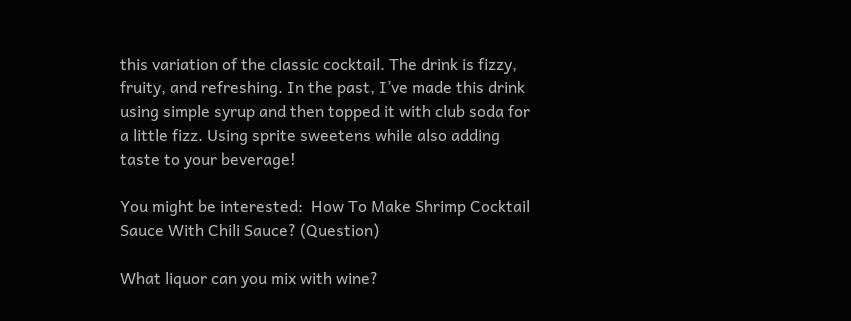this variation of the classic cocktail. The drink is fizzy, fruity, and refreshing. In the past, I’ve made this drink using simple syrup and then topped it with club soda for a little fizz. Using sprite sweetens while also adding taste to your beverage!

You might be interested:  How To Make Shrimp Cocktail Sauce With Chili Sauce? (Question)

What liquor can you mix with wine?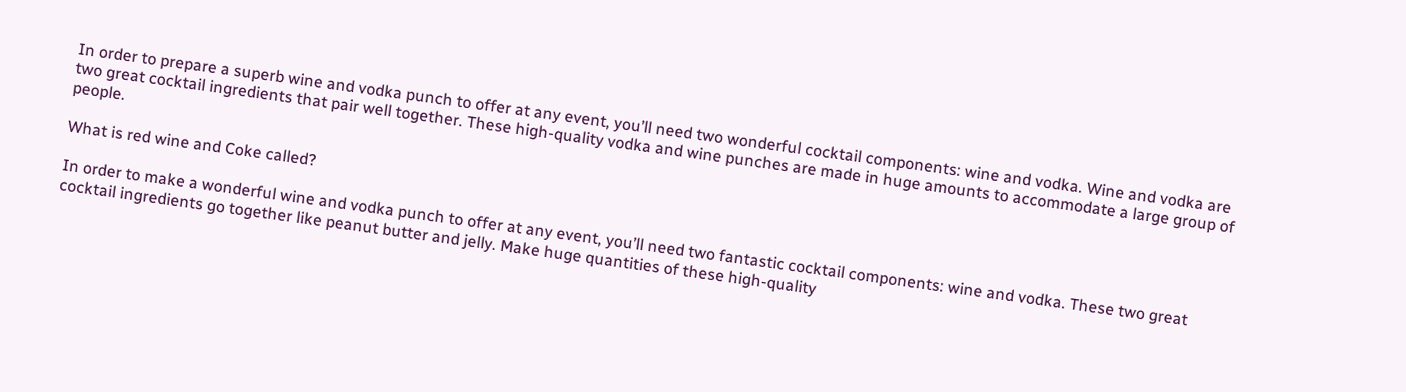In order to prepare a superb wine and vodka punch to offer at any event, you’ll need two wonderful cocktail components: wine and vodka. Wine and vodka are two great cocktail ingredients that pair well together. These high-quality vodka and wine punches are made in huge amounts to accommodate a large group of people.

What is red wine and Coke called?

In order to make a wonderful wine and vodka punch to offer at any event, you’ll need two fantastic cocktail components: wine and vodka. These two great cocktail ingredients go together like peanut butter and jelly. Make huge quantities of these high-quality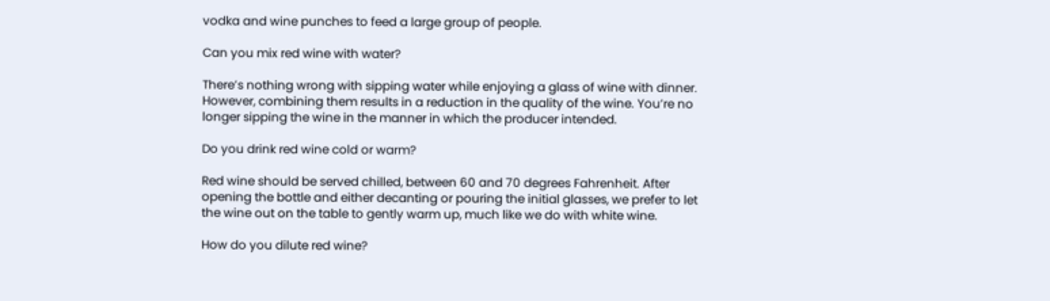vodka and wine punches to feed a large group of people.

Can you mix red wine with water?

There’s nothing wrong with sipping water while enjoying a glass of wine with dinner. However, combining them results in a reduction in the quality of the wine. You’re no longer sipping the wine in the manner in which the producer intended.

Do you drink red wine cold or warm?

Red wine should be served chilled, between 60 and 70 degrees Fahrenheit. After opening the bottle and either decanting or pouring the initial glasses, we prefer to let the wine out on the table to gently warm up, much like we do with white wine.

How do you dilute red wine?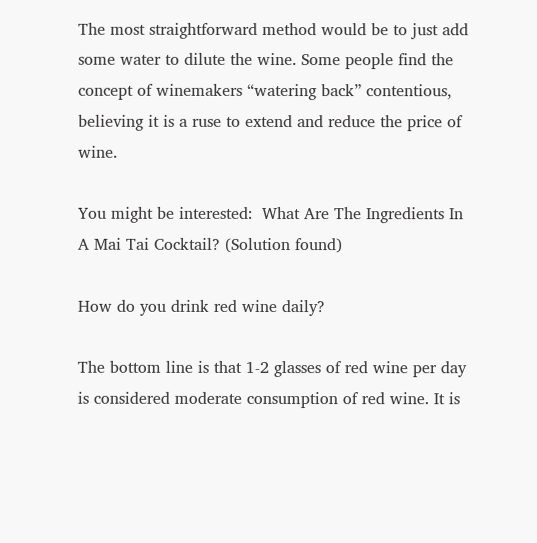The most straightforward method would be to just add some water to dilute the wine. Some people find the concept of winemakers “watering back” contentious, believing it is a ruse to extend and reduce the price of wine.

You might be interested:  What Are The Ingredients In A Mai Tai Cocktail? (Solution found)

How do you drink red wine daily?

The bottom line is that 1-2 glasses of red wine per day is considered moderate consumption of red wine. It is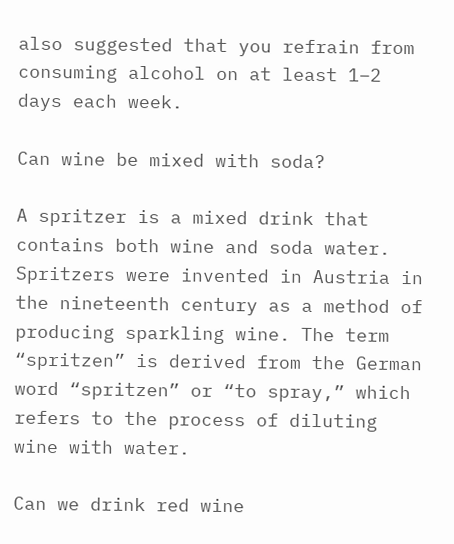also suggested that you refrain from consuming alcohol on at least 1–2 days each week.

Can wine be mixed with soda?

A spritzer is a mixed drink that contains both wine and soda water. Spritzers were invented in Austria in the nineteenth century as a method of producing sparkling wine. The term “spritzen” is derived from the German word “spritzen” or “to spray,” which refers to the process of diluting wine with water.

Can we drink red wine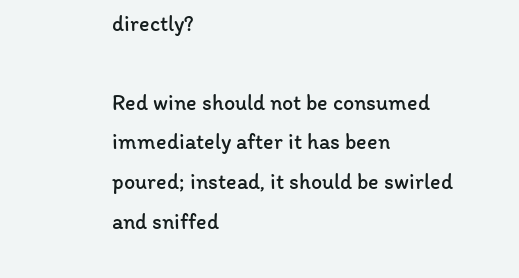directly?

Red wine should not be consumed immediately after it has been poured; instead, it should be swirled and sniffed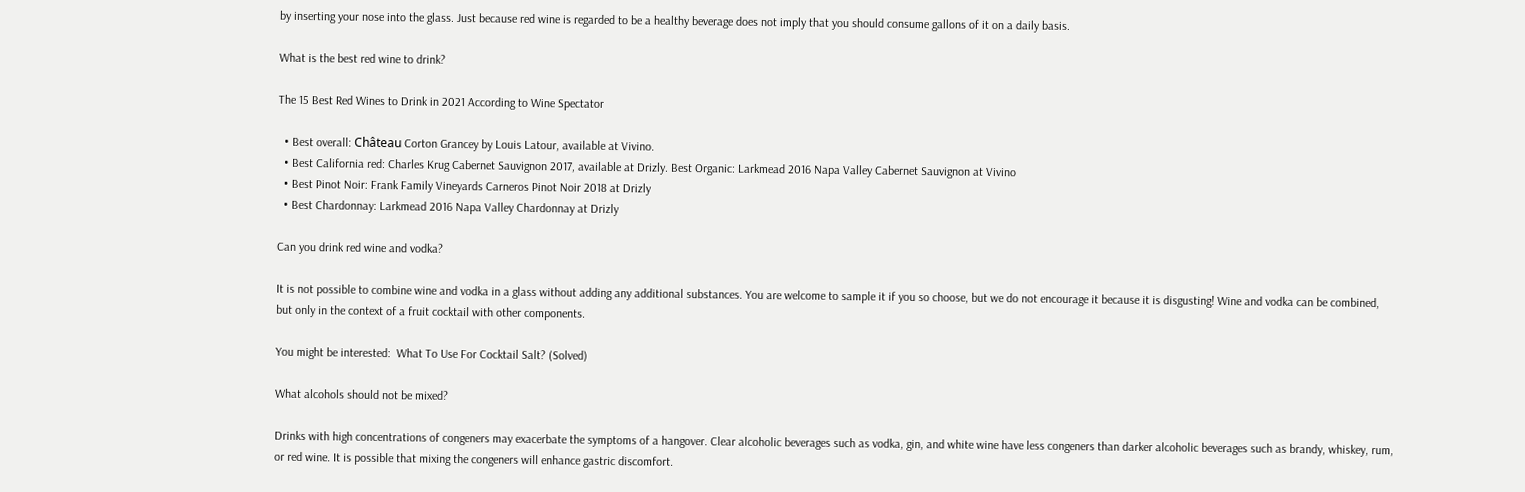by inserting your nose into the glass. Just because red wine is regarded to be a healthy beverage does not imply that you should consume gallons of it on a daily basis.

What is the best red wine to drink?

The 15 Best Red Wines to Drink in 2021 According to Wine Spectator

  • Best overall: Château Corton Grancey by Louis Latour, available at Vivino.
  • Best California red: Charles Krug Cabernet Sauvignon 2017, available at Drizly. Best Organic: Larkmead 2016 Napa Valley Cabernet Sauvignon at Vivino
  • Best Pinot Noir: Frank Family Vineyards Carneros Pinot Noir 2018 at Drizly
  • Best Chardonnay: Larkmead 2016 Napa Valley Chardonnay at Drizly

Can you drink red wine and vodka?

It is not possible to combine wine and vodka in a glass without adding any additional substances. You are welcome to sample it if you so choose, but we do not encourage it because it is disgusting! Wine and vodka can be combined, but only in the context of a fruit cocktail with other components.

You might be interested:  What To Use For Cocktail Salt? (Solved)

What alcohols should not be mixed?

Drinks with high concentrations of congeners may exacerbate the symptoms of a hangover. Clear alcoholic beverages such as vodka, gin, and white wine have less congeners than darker alcoholic beverages such as brandy, whiskey, rum, or red wine. It is possible that mixing the congeners will enhance gastric discomfort.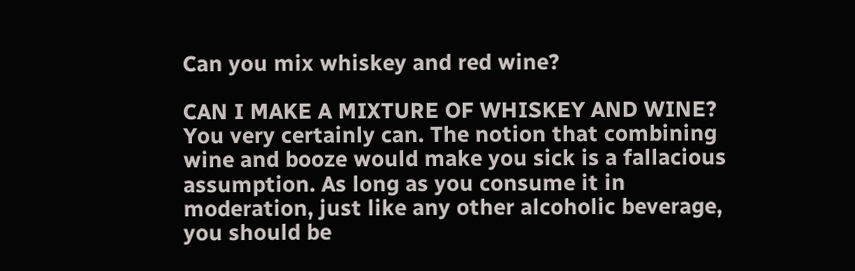Can you mix whiskey and red wine?

CAN I MAKE A MIXTURE OF WHISKEY AND WINE? You very certainly can. The notion that combining wine and booze would make you sick is a fallacious assumption. As long as you consume it in moderation, just like any other alcoholic beverage, you should be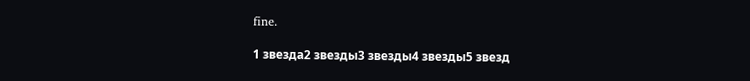fine.

1 звезда2 звезды3 звезды4 звезды5 звезд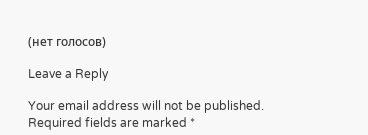(нет голосов)

Leave a Reply

Your email address will not be published. Required fields are marked *